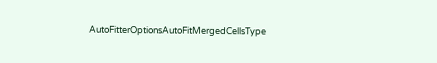AutoFitterOptionsAutoFitMergedCellsType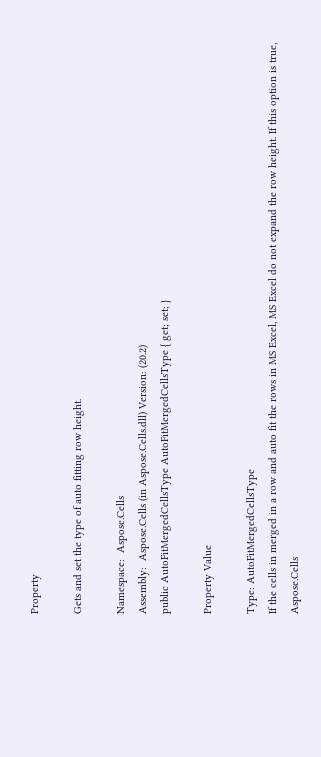Property

Gets and set the type of auto fitting row height.

Namespace:  Aspose.Cells
Assembly:  Aspose.Cells (in Aspose.Cells.dll) Version: (20.2)
public AutoFitMergedCellsType AutoFitMergedCellsType { get; set; }

Property Value

Type: AutoFitMergedCellsType
If the cells in merged in a row and auto fit the rows in MS Excel, MS Excel do not expand the row height. If this option is true, Aspose.Cells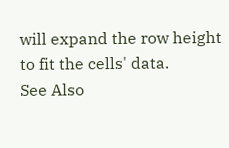will expand the row height to fit the cells' data.
See Also